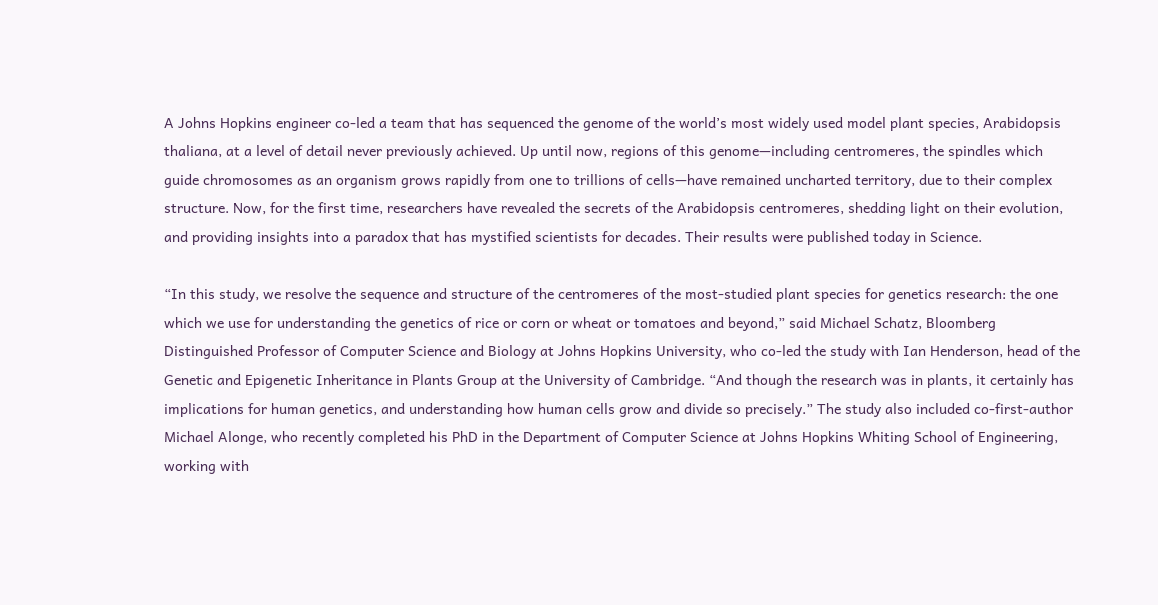A Johns Hopkins engineer co-led a team that has sequenced the genome of the world’s most widely used model plant species, Arabidopsis thaliana, at a level of detail never previously achieved. Up until now, regions of this genome—including centromeres, the spindles which guide chromosomes as an organism grows rapidly from one to trillions of cells—have remained uncharted territory, due to their complex structure. Now, for the first time, researchers have revealed the secrets of the Arabidopsis centromeres, shedding light on their evolution, and providing insights into a paradox that has mystified scientists for decades. Their results were published today in Science.

“In this study, we resolve the sequence and structure of the centromeres of the most-studied plant species for genetics research: the one which we use for understanding the genetics of rice or corn or wheat or tomatoes and beyond,” said Michael Schatz, Bloomberg Distinguished Professor of Computer Science and Biology at Johns Hopkins University, who co-led the study with Ian Henderson, head of the Genetic and Epigenetic Inheritance in Plants Group at the University of Cambridge. “And though the research was in plants, it certainly has implications for human genetics, and understanding how human cells grow and divide so precisely.” The study also included co-first-author Michael Alonge, who recently completed his PhD in the Department of Computer Science at Johns Hopkins Whiting School of Engineering, working with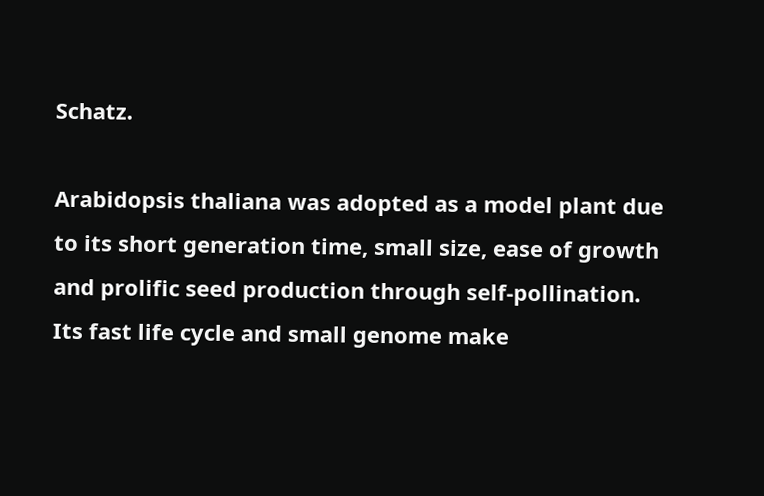Schatz.

Arabidopsis thaliana was adopted as a model plant due to its short generation time, small size, ease of growth and prolific seed production through self-pollination. Its fast life cycle and small genome make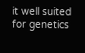it well suited for genetics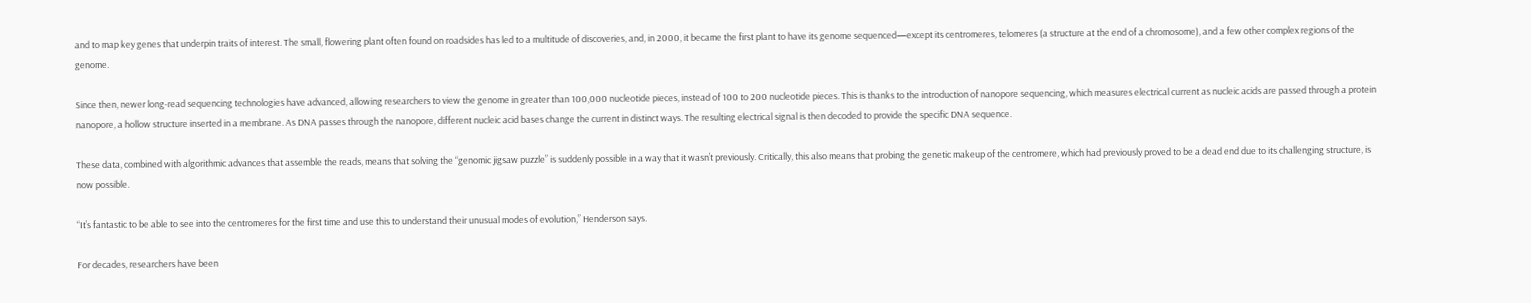and to map key genes that underpin traits of interest. The small, flowering plant often found on roadsides has led to a multitude of discoveries, and, in 2000, it became the first plant to have its genome sequenced—except its centromeres, telomeres (a structure at the end of a chromosome), and a few other complex regions of the genome.

Since then, newer long-read sequencing technologies have advanced, allowing researchers to view the genome in greater than 100,000 nucleotide pieces, instead of 100 to 200 nucleotide pieces. This is thanks to the introduction of nanopore sequencing, which measures electrical current as nucleic acids are passed through a protein nanopore, a hollow structure inserted in a membrane. As DNA passes through the nanopore, different nucleic acid bases change the current in distinct ways. The resulting electrical signal is then decoded to provide the specific DNA sequence.

These data, combined with algorithmic advances that assemble the reads, means that solving the “genomic jigsaw puzzle” is suddenly possible in a way that it wasn’t previously. Critically, this also means that probing the genetic makeup of the centromere, which had previously proved to be a dead end due to its challenging structure, is now possible.

“It’s fantastic to be able to see into the centromeres for the first time and use this to understand their unusual modes of evolution,” Henderson says.

For decades, researchers have been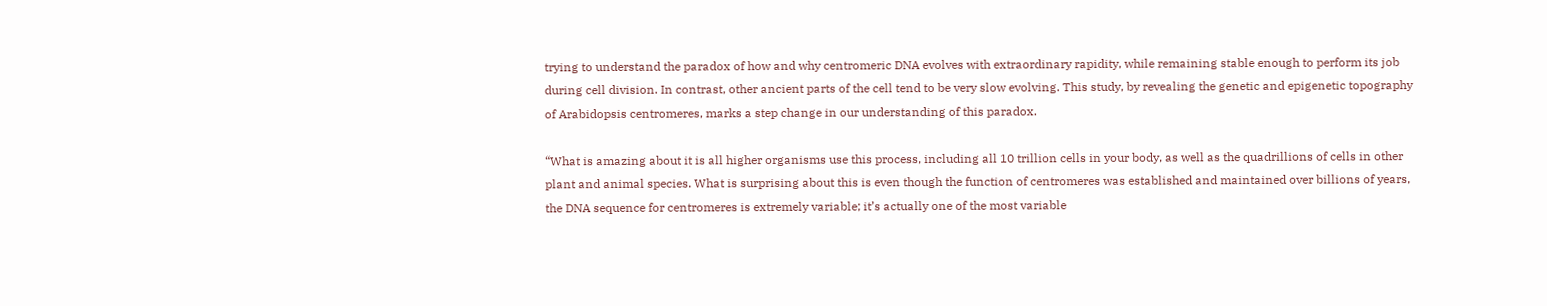trying to understand the paradox of how and why centromeric DNA evolves with extraordinary rapidity, while remaining stable enough to perform its job during cell division. In contrast, other ancient parts of the cell tend to be very slow evolving. This study, by revealing the genetic and epigenetic topography of Arabidopsis centromeres, marks a step change in our understanding of this paradox.

“What is amazing about it is all higher organisms use this process, including all 10 trillion cells in your body, as well as the quadrillions of cells in other plant and animal species. What is surprising about this is even though the function of centromeres was established and maintained over billions of years, the DNA sequence for centromeres is extremely variable; it’s actually one of the most variable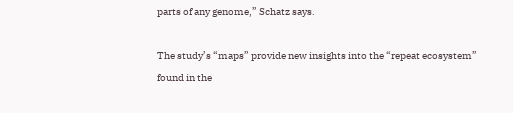parts of any genome,” Schatz says.

The study’s “maps” provide new insights into the “repeat ecosystem” found in the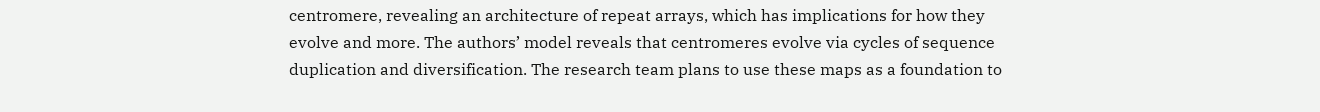centromere, revealing an architecture of repeat arrays, which has implications for how they evolve and more. The authors’ model reveals that centromeres evolve via cycles of sequence duplication and diversification. The research team plans to use these maps as a foundation to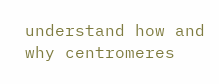understand how and why centromeres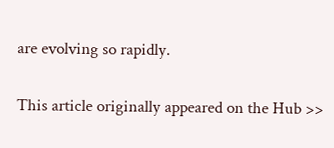are evolving so rapidly.

This article originally appeared on the Hub >>